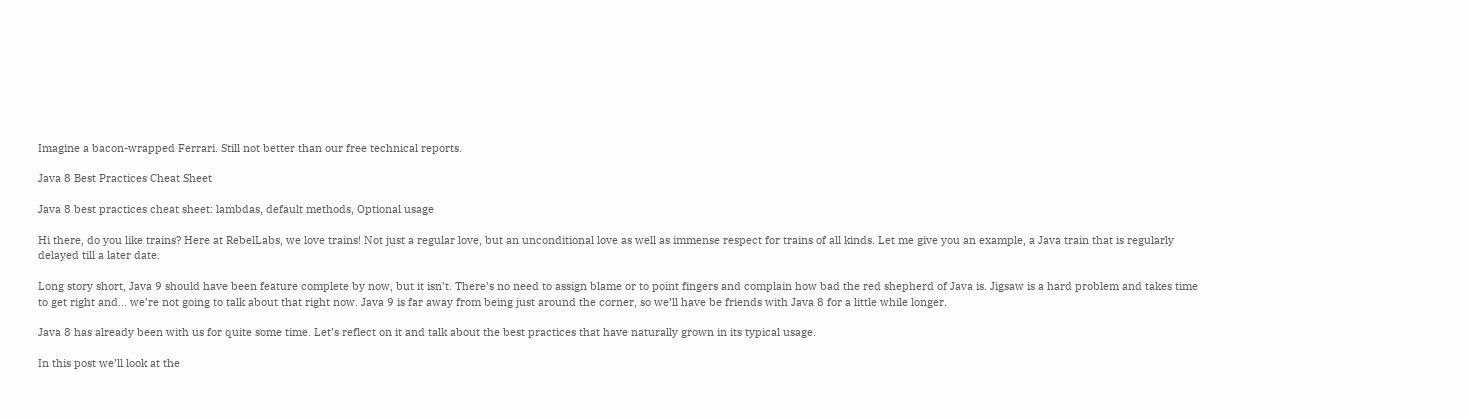Imagine a bacon-wrapped Ferrari. Still not better than our free technical reports.

Java 8 Best Practices Cheat Sheet

Java 8 best practices cheat sheet: lambdas, default methods, Optional usage

Hi there, do you like trains? Here at RebelLabs, we love trains! Not just a regular love, but an unconditional love as well as immense respect for trains of all kinds. Let me give you an example, a Java train that is regularly delayed till a later date.

Long story short, Java 9 should have been feature complete by now, but it isn’t. There’s no need to assign blame or to point fingers and complain how bad the red shepherd of Java is. Jigsaw is a hard problem and takes time to get right and… we’re not going to talk about that right now. Java 9 is far away from being just around the corner, so we’ll have be friends with Java 8 for a little while longer.

Java 8 has already been with us for quite some time. Let’s reflect on it and talk about the best practices that have naturally grown in its typical usage.

In this post we’ll look at the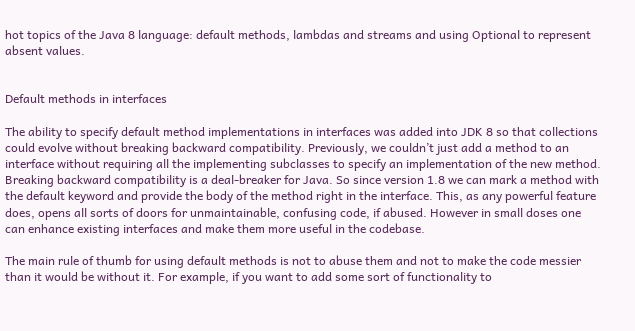hot topics of the Java 8 language: default methods, lambdas and streams and using Optional to represent absent values.


Default methods in interfaces

The ability to specify default method implementations in interfaces was added into JDK 8 so that collections could evolve without breaking backward compatibility. Previously, we couldn’t just add a method to an interface without requiring all the implementing subclasses to specify an implementation of the new method. Breaking backward compatibility is a deal-breaker for Java. So since version 1.8 we can mark a method with the default keyword and provide the body of the method right in the interface. This, as any powerful feature does, opens all sorts of doors for unmaintainable, confusing code, if abused. However in small doses one can enhance existing interfaces and make them more useful in the codebase.

The main rule of thumb for using default methods is not to abuse them and not to make the code messier than it would be without it. For example, if you want to add some sort of functionality to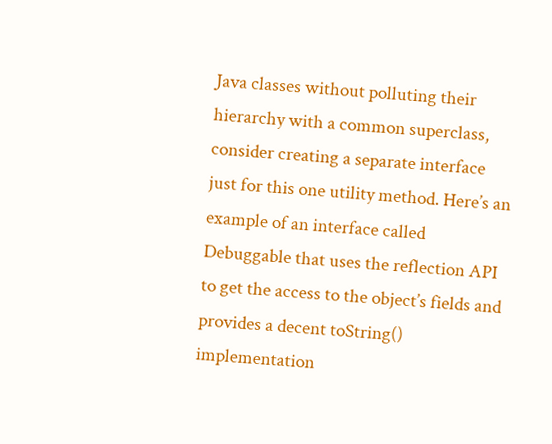Java classes without polluting their hierarchy with a common superclass, consider creating a separate interface just for this one utility method. Here’s an example of an interface called Debuggable that uses the reflection API to get the access to the object’s fields and provides a decent toString() implementation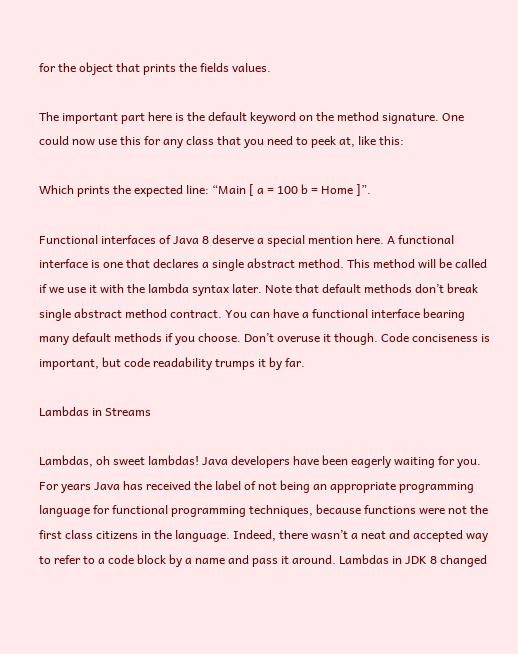for the object that prints the fields values.

The important part here is the default keyword on the method signature. One could now use this for any class that you need to peek at, like this:

Which prints the expected line: “Main [ a = 100 b = Home ]”.

Functional interfaces of Java 8 deserve a special mention here. A functional interface is one that declares a single abstract method. This method will be called if we use it with the lambda syntax later. Note that default methods don’t break single abstract method contract. You can have a functional interface bearing many default methods if you choose. Don’t overuse it though. Code conciseness is important, but code readability trumps it by far.

Lambdas in Streams

Lambdas, oh sweet lambdas! Java developers have been eagerly waiting for you. For years Java has received the label of not being an appropriate programming language for functional programming techniques, because functions were not the first class citizens in the language. Indeed, there wasn’t a neat and accepted way to refer to a code block by a name and pass it around. Lambdas in JDK 8 changed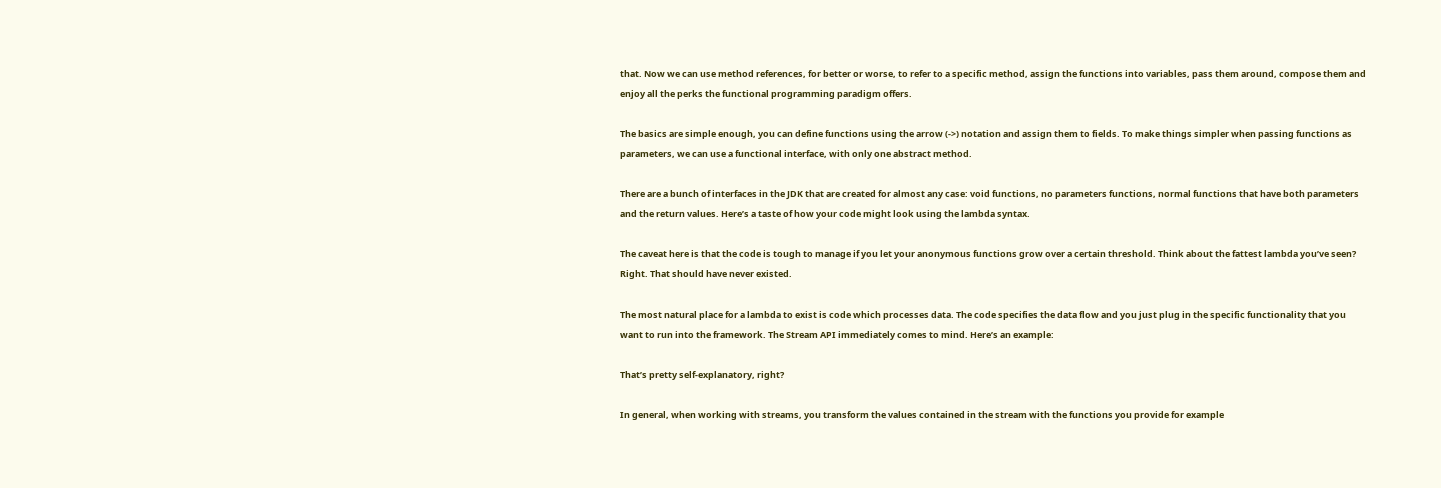that. Now we can use method references, for better or worse, to refer to a specific method, assign the functions into variables, pass them around, compose them and enjoy all the perks the functional programming paradigm offers.

The basics are simple enough, you can define functions using the arrow (->) notation and assign them to fields. To make things simpler when passing functions as parameters, we can use a functional interface, with only one abstract method.

There are a bunch of interfaces in the JDK that are created for almost any case: void functions, no parameters functions, normal functions that have both parameters and the return values. Here’s a taste of how your code might look using the lambda syntax.

The caveat here is that the code is tough to manage if you let your anonymous functions grow over a certain threshold. Think about the fattest lambda you’ve seen? Right. That should have never existed.

The most natural place for a lambda to exist is code which processes data. The code specifies the data flow and you just plug in the specific functionality that you want to run into the framework. The Stream API immediately comes to mind. Here’s an example:

That’s pretty self-explanatory, right?

In general, when working with streams, you transform the values contained in the stream with the functions you provide for example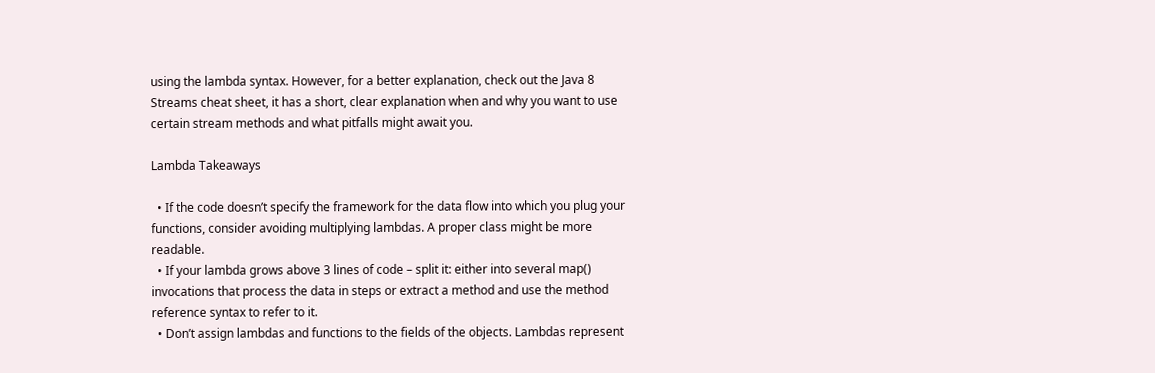using the lambda syntax. However, for a better explanation, check out the Java 8 Streams cheat sheet, it has a short, clear explanation when and why you want to use certain stream methods and what pitfalls might await you.

Lambda Takeaways

  • If the code doesn’t specify the framework for the data flow into which you plug your functions, consider avoiding multiplying lambdas. A proper class might be more readable.
  • If your lambda grows above 3 lines of code – split it: either into several map() invocations that process the data in steps or extract a method and use the method reference syntax to refer to it.
  • Don’t assign lambdas and functions to the fields of the objects. Lambdas represent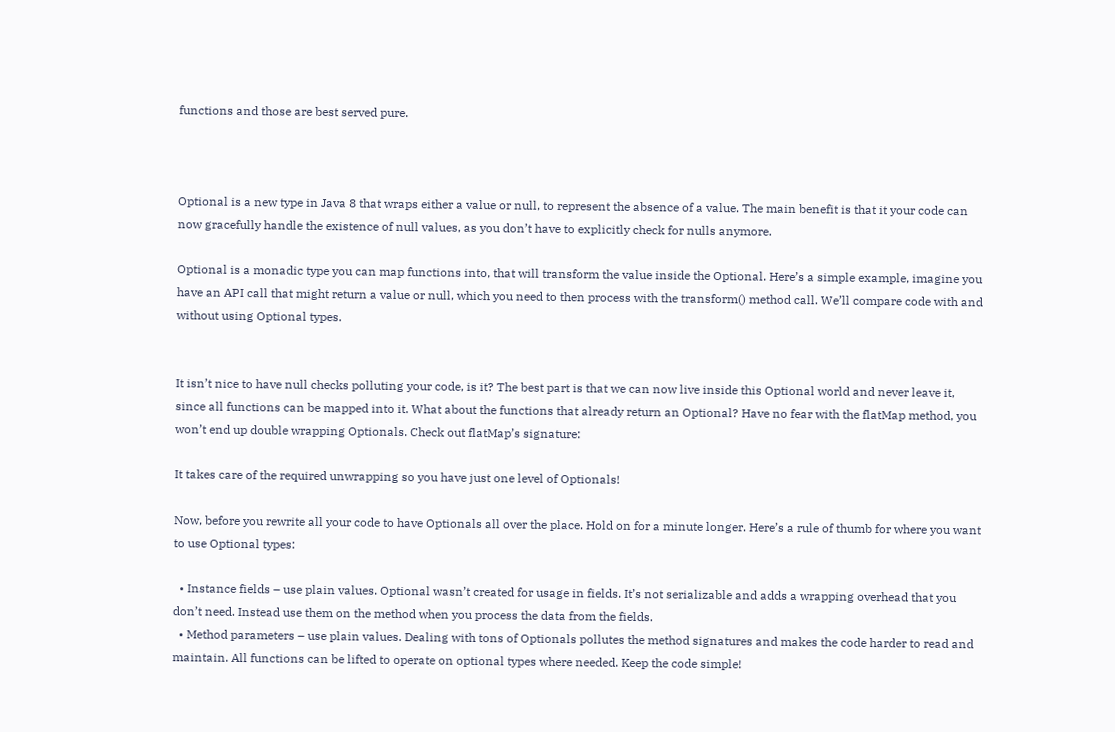functions and those are best served pure.



Optional is a new type in Java 8 that wraps either a value or null, to represent the absence of a value. The main benefit is that it your code can now gracefully handle the existence of null values, as you don’t have to explicitly check for nulls anymore.

Optional is a monadic type you can map functions into, that will transform the value inside the Optional. Here’s a simple example, imagine you have an API call that might return a value or null, which you need to then process with the transform() method call. We’ll compare code with and without using Optional types.


It isn’t nice to have null checks polluting your code, is it? The best part is that we can now live inside this Optional world and never leave it, since all functions can be mapped into it. What about the functions that already return an Optional? Have no fear with the flatMap method, you won’t end up double wrapping Optionals. Check out flatMap’s signature:

It takes care of the required unwrapping so you have just one level of Optionals!

Now, before you rewrite all your code to have Optionals all over the place. Hold on for a minute longer. Here’s a rule of thumb for where you want to use Optional types:

  • Instance fields – use plain values. Optional wasn’t created for usage in fields. It’s not serializable and adds a wrapping overhead that you don’t need. Instead use them on the method when you process the data from the fields.
  • Method parameters – use plain values. Dealing with tons of Optionals pollutes the method signatures and makes the code harder to read and maintain. All functions can be lifted to operate on optional types where needed. Keep the code simple!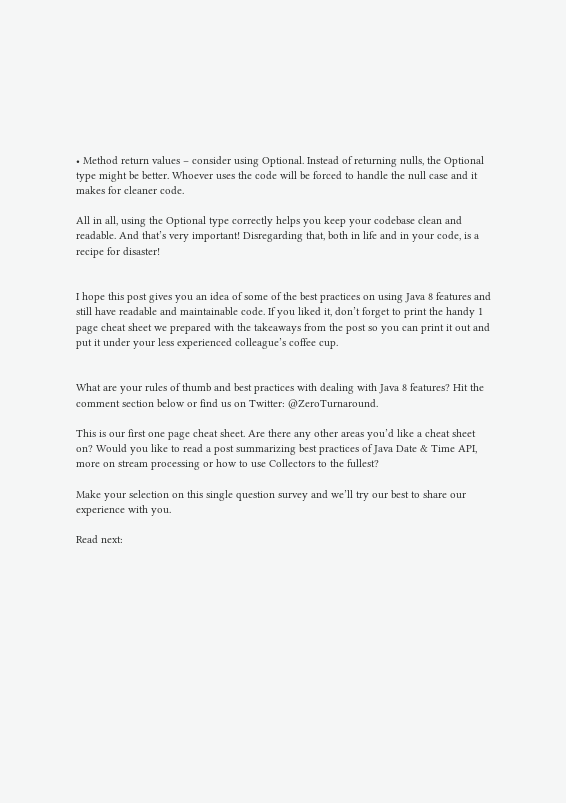• Method return values – consider using Optional. Instead of returning nulls, the Optional type might be better. Whoever uses the code will be forced to handle the null case and it makes for cleaner code.

All in all, using the Optional type correctly helps you keep your codebase clean and readable. And that’s very important! Disregarding that, both in life and in your code, is a recipe for disaster!


I hope this post gives you an idea of some of the best practices on using Java 8 features and still have readable and maintainable code. If you liked it, don’t forget to print the handy 1 page cheat sheet we prepared with the takeaways from the post so you can print it out and put it under your less experienced colleague’s coffee cup.


What are your rules of thumb and best practices with dealing with Java 8 features? Hit the comment section below or find us on Twitter: @ZeroTurnaround.

This is our first one page cheat sheet. Are there any other areas you’d like a cheat sheet on? Would you like to read a post summarizing best practices of Java Date & Time API, more on stream processing or how to use Collectors to the fullest?

Make your selection on this single question survey and we’ll try our best to share our experience with you.

Read next: